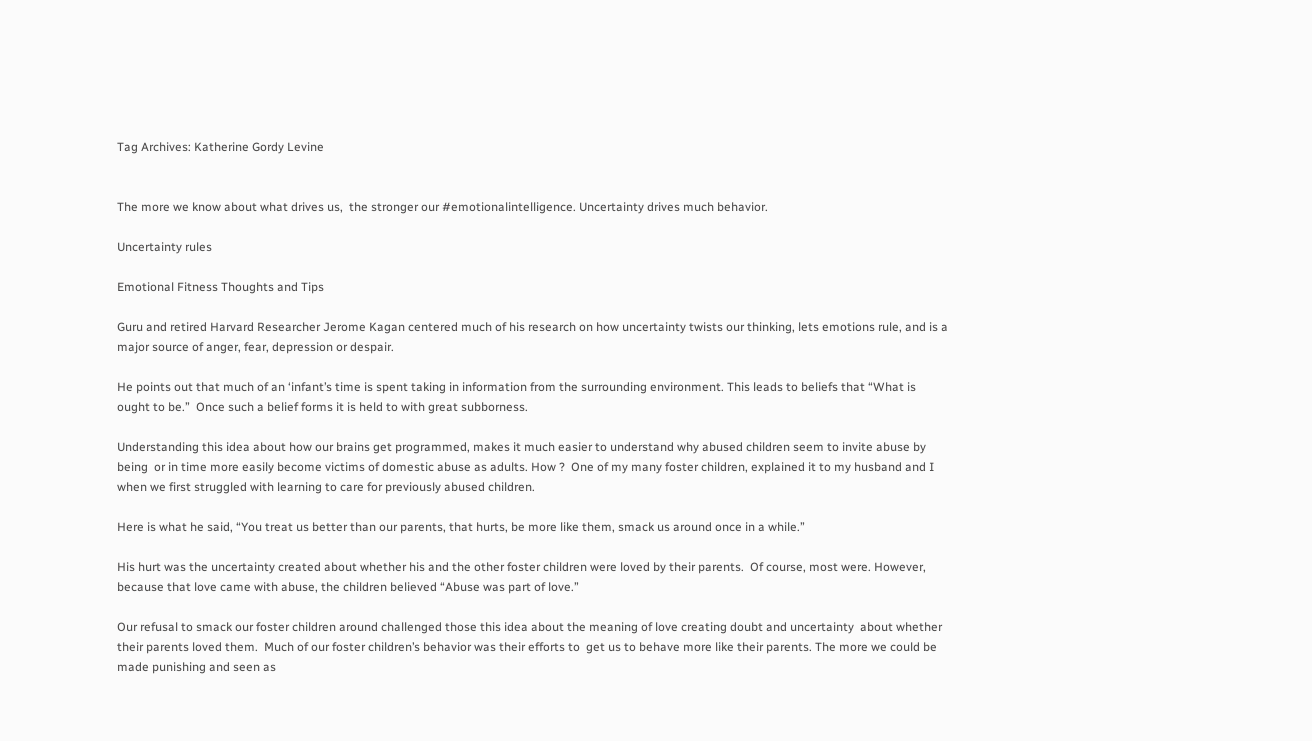Tag Archives: Katherine Gordy Levine


The more we know about what drives us,  the stronger our #emotionalintelligence. Uncertainty drives much behavior.

Uncertainty rules

Emotional Fitness Thoughts and Tips

Guru and retired Harvard Researcher Jerome Kagan centered much of his research on how uncertainty twists our thinking, lets emotions rule, and is a major source of anger, fear, depression or despair.

He points out that much of an ‘infant’s time is spent taking in information from the surrounding environment. This leads to beliefs that “What is ought to be.”  Once such a belief forms it is held to with great subborness.

Understanding this idea about how our brains get programmed, makes it much easier to understand why abused children seem to invite abuse by being  or in time more easily become victims of domestic abuse as adults. How ?  One of my many foster children, explained it to my husband and I when we first struggled with learning to care for previously abused children.

Here is what he said, “You treat us better than our parents, that hurts, be more like them, smack us around once in a while.”

His hurt was the uncertainty created about whether his and the other foster children were loved by their parents.  Of course, most were. However, because that love came with abuse, the children believed “Abuse was part of love.”

Our refusal to smack our foster children around challenged those this idea about the meaning of love creating doubt and uncertainty  about whether their parents loved them.  Much of our foster children’s behavior was their efforts to  get us to behave more like their parents. The more we could be made punishing and seen as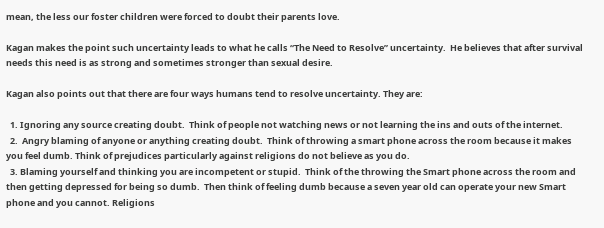mean, the less our foster children were forced to doubt their parents love.

Kagan makes the point such uncertainty leads to what he calls “The Need to Resolve” uncertainty.  He believes that after survival needs this need is as strong and sometimes stronger than sexual desire.

Kagan also points out that there are four ways humans tend to resolve uncertainty. They are:

  1. Ignoring any source creating doubt.  Think of people not watching news or not learning the ins and outs of the internet.
  2.  Angry blaming of anyone or anything creating doubt.  Think of throwing a smart phone across the room because it makes you feel dumb. Think of prejudices particularly against religions do not believe as you do.
  3. Blaming yourself and thinking you are incompetent or stupid.  Think of the throwing the Smart phone across the room and then getting depressed for being so dumb.  Then think of feeling dumb because a seven year old can operate your new Smart phone and you cannot. Religions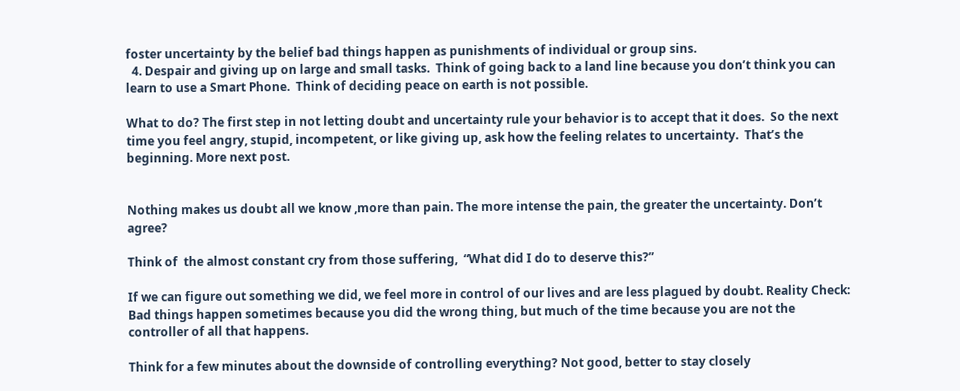foster uncertainty by the belief bad things happen as punishments of individual or group sins.
  4. Despair and giving up on large and small tasks.  Think of going back to a land line because you don’t think you can learn to use a Smart Phone.  Think of deciding peace on earth is not possible.

What to do? The first step in not letting doubt and uncertainty rule your behavior is to accept that it does.  So the next time you feel angry, stupid, incompetent, or like giving up, ask how the feeling relates to uncertainty.  That’s the beginning. More next post.


Nothing makes us doubt all we know ,more than pain. The more intense the pain, the greater the uncertainty. Don’t agree?

Think of  the almost constant cry from those suffering,  “What did I do to deserve this?”

If we can figure out something we did, we feel more in control of our lives and are less plagued by doubt. Reality Check: Bad things happen sometimes because you did the wrong thing, but much of the time because you are not the controller of all that happens.

Think for a few minutes about the downside of controlling everything? Not good, better to stay closely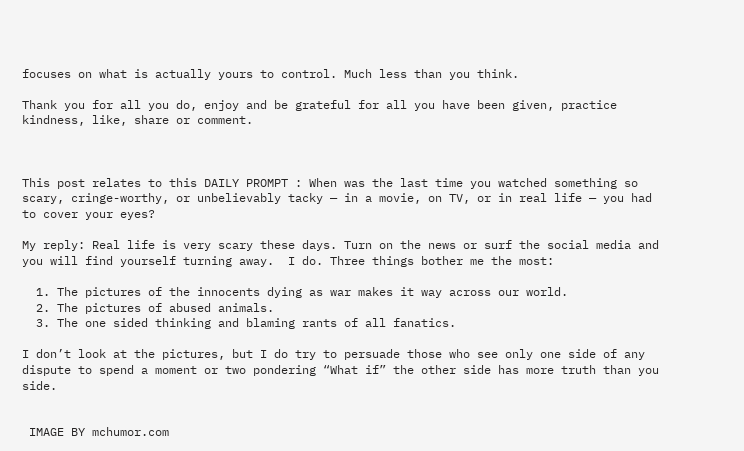focuses on what is actually yours to control. Much less than you think.

Thank you for all you do, enjoy and be grateful for all you have been given, practice kindness, like, share or comment.



This post relates to this DAILY PROMPT : When was the last time you watched something so scary, cringe-worthy, or unbelievably tacky — in a movie, on TV, or in real life — you had to cover your eyes?

My reply: Real life is very scary these days. Turn on the news or surf the social media and you will find yourself turning away.  I do. Three things bother me the most:

  1. The pictures of the innocents dying as war makes it way across our world.
  2. The pictures of abused animals.
  3. The one sided thinking and blaming rants of all fanatics.

I don’t look at the pictures, but I do try to persuade those who see only one side of any dispute to spend a moment or two pondering “What if” the other side has more truth than you side.


 IMAGE BY mchumor.com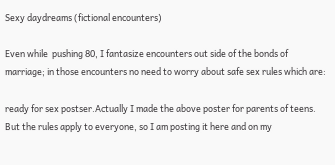Sexy daydreams (fictional encounters)

Even while  pushing 80, I fantasize encounters out side of the bonds of marriage; in those encounters no need to worry about safe sex rules which are:

ready for sex postser.Actually I made the above poster for parents of teens. But the rules apply to everyone, so I am posting it here and on my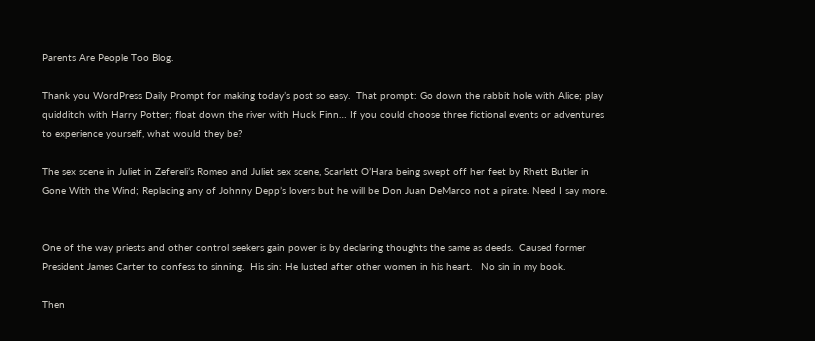Parents Are People Too Blog.

Thank you WordPress Daily Prompt for making today’s post so easy.  That prompt: Go down the rabbit hole with Alice; play quidditch with Harry Potter; float down the river with Huck Finn… If you could choose three fictional events or adventures to experience yourself, what would they be?

The sex scene in Juliet in Zefereli’s Romeo and Juliet sex scene, Scarlett O’Hara being swept off her feet by Rhett Butler in Gone With the Wind; Replacing any of Johnny Depp’s lovers but he will be Don Juan DeMarco not a pirate. Need I say more.


One of the way priests and other control seekers gain power is by declaring thoughts the same as deeds.  Caused former President James Carter to confess to sinning.  His sin: He lusted after other women in his heart.   No sin in my book.

Then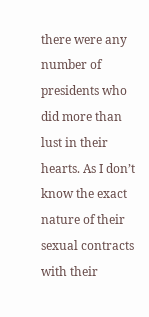there were any number of presidents who did more than lust in their hearts. As I don’t know the exact nature of their sexual contracts with their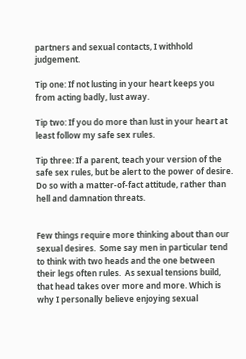partners and sexual contacts, I withhold judgement.

Tip one: If not lusting in your heart keeps you from acting badly, lust away.

Tip two: If you do more than lust in your heart at least follow my safe sex rules.

Tip three: If a parent, teach your version of the safe sex rules, but be alert to the power of desire.  Do so with a matter-of-fact attitude, rather than hell and damnation threats.


Few things require more thinking about than our sexual desires.  Some say men in particular tend to think with two heads and the one between their legs often rules.  As sexual tensions build, that head takes over more and more. Which is why I personally believe enjoying sexual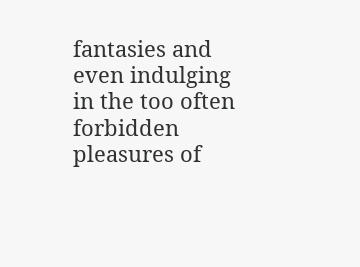fantasies and even indulging in the too often forbidden pleasures of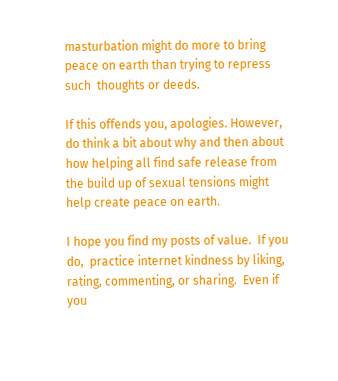masturbation might do more to bring peace on earth than trying to repress such  thoughts or deeds.

If this offends you, apologies. However, do think a bit about why and then about how helping all find safe release from the build up of sexual tensions might  help create peace on earth.

I hope you find my posts of value.  If you do,  practice internet kindness by liking, rating, commenting, or sharing.  Even if you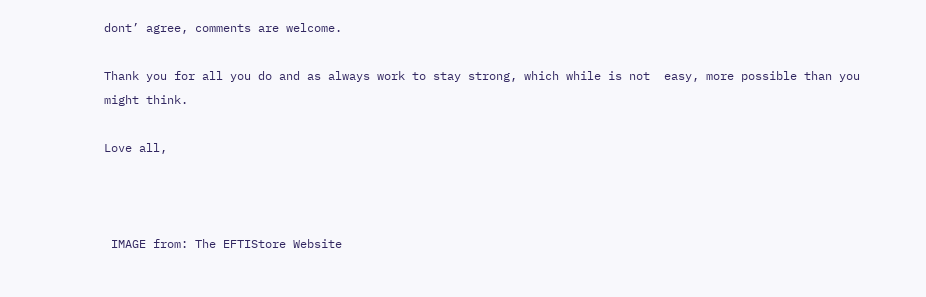dont’ agree, comments are welcome.

Thank you for all you do and as always work to stay strong, which while is not  easy, more possible than you might think.

Love all,



 IMAGE from: The EFTIStore Website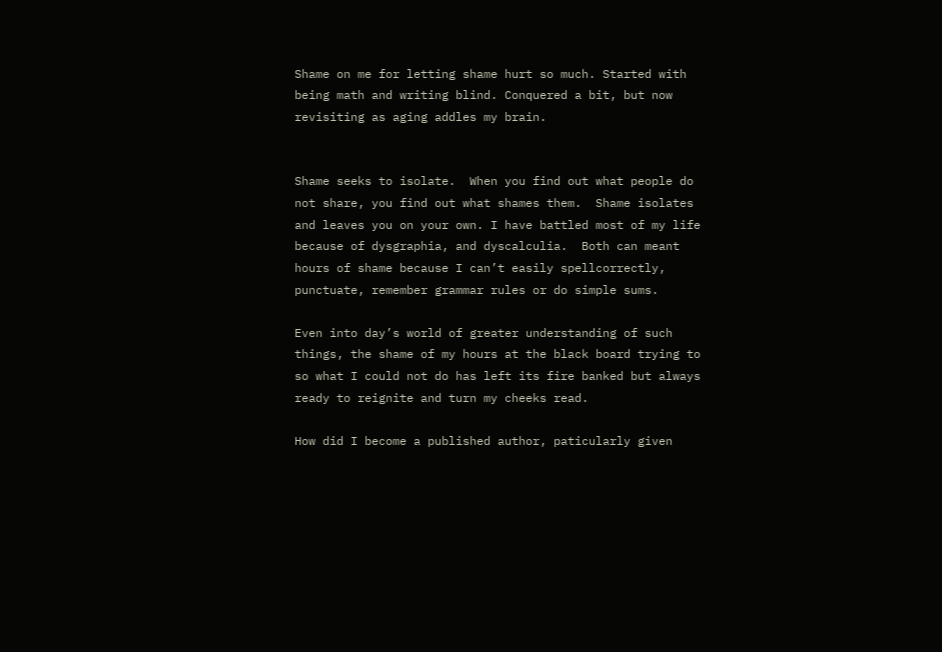Shame on me for letting shame hurt so much. Started with being math and writing blind. Conquered a bit, but now revisiting as aging addles my brain.


Shame seeks to isolate.  When you find out what people do not share, you find out what shames them.  Shame isolates and leaves you on your own. I have battled most of my life because of dysgraphia, and dyscalculia.  Both can meant hours of shame because I can’t easily spellcorrectly, punctuate, remember grammar rules or do simple sums.

Even into day’s world of greater understanding of such things, the shame of my hours at the black board trying to so what I could not do has left its fire banked but always ready to reignite and turn my cheeks read.

How did I become a published author, paticularly given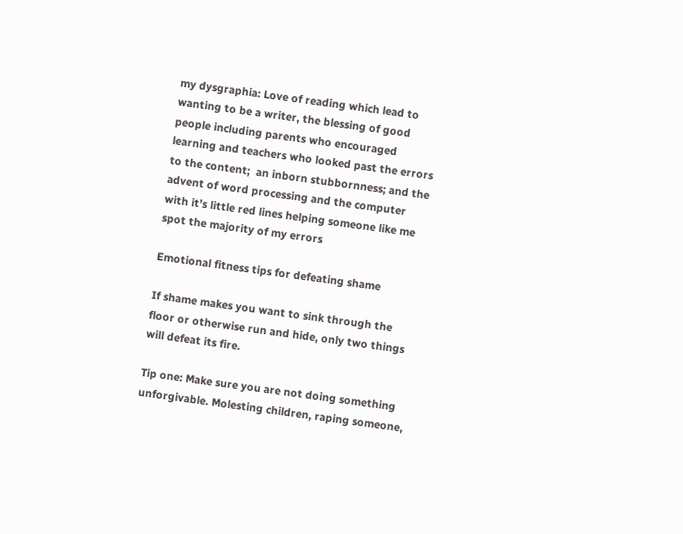my dysgraphia: Love of reading which lead to wanting to be a writer, the blessing of good people including parents who encouraged learning and teachers who looked past the errors to the content;  an inborn stubbornness; and the  advent of word processing and the computer with it’s little red lines helping someone like me spot the majority of my errors

Emotional fitness tips for defeating shame

If shame makes you want to sink through the floor or otherwise run and hide, only two things will defeat its fire.

Tip one: Make sure you are not doing something unforgivable. Molesting children, raping someone,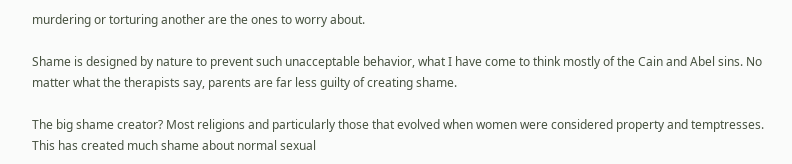murdering or torturing another are the ones to worry about.

Shame is designed by nature to prevent such unacceptable behavior, what I have come to think mostly of the Cain and Abel sins. No matter what the therapists say, parents are far less guilty of creating shame.

The big shame creator? Most religions and particularly those that evolved when women were considered property and temptresses. This has created much shame about normal sexual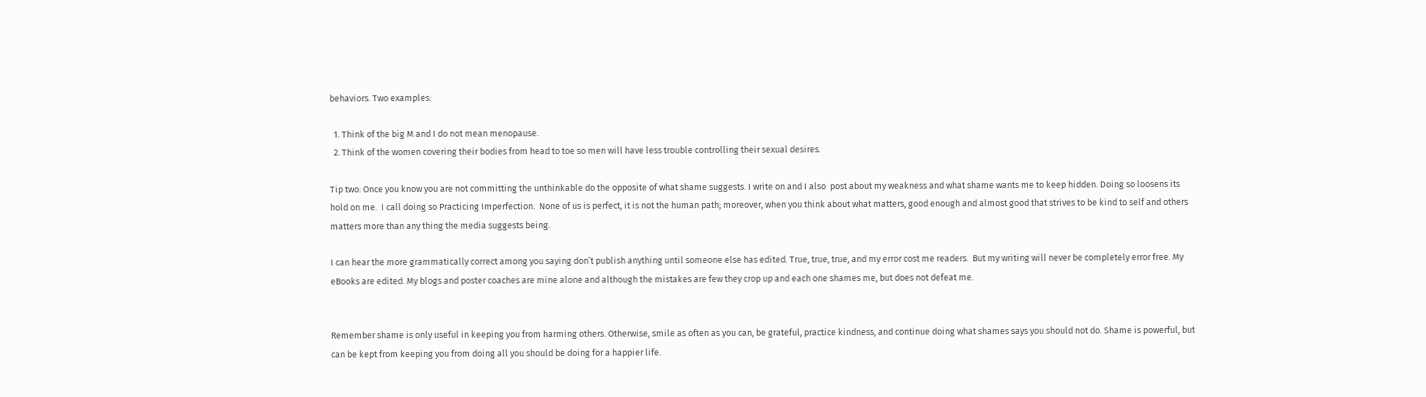behaviors. Two examples:

  1. Think of the big M and I do not mean menopause.
  2. Think of the women covering their bodies from head to toe so men will have less trouble controlling their sexual desires.

Tip two: Once you know you are not committing the unthinkable do the opposite of what shame suggests. I write on and I also  post about my weakness and what shame wants me to keep hidden. Doing so loosens its hold on me.  I call doing so Practicing Imperfection.  None of us is perfect, it is not the human path; moreover, when you think about what matters, good enough and almost good that strives to be kind to self and others matters more than any thing the media suggests being.

I can hear the more grammatically correct among you saying don’t publish anything until someone else has edited. True, true, true, and my error cost me readers.  But my writing will never be completely error free. My eBooks are edited. My blogs and poster coaches are mine alone and although the mistakes are few they crop up and each one shames me, but does not defeat me.


Remember shame is only useful in keeping you from harming others. Otherwise, smile as often as you can, be grateful, practice kindness, and continue doing what shames says you should not do. Shame is powerful, but can be kept from keeping you from doing all you should be doing for a happier life.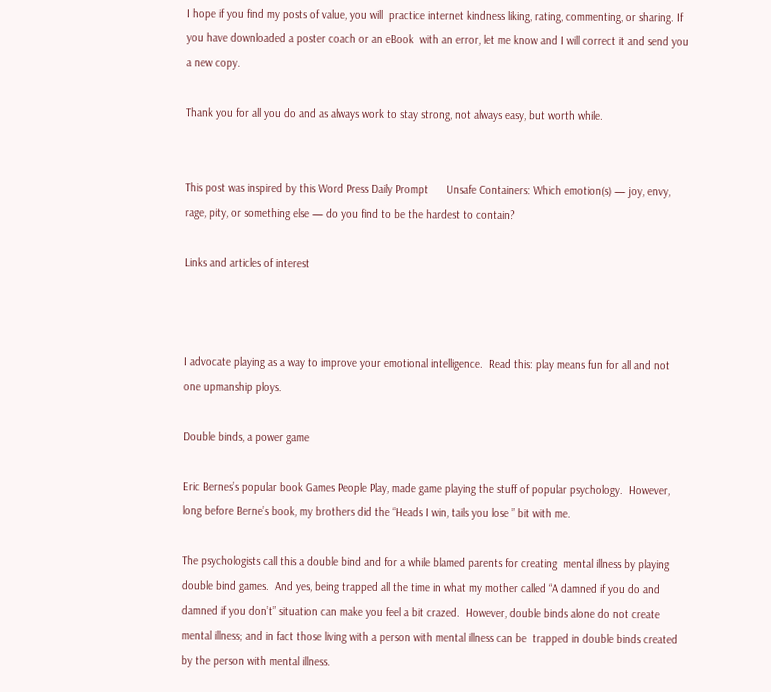I hope if you find my posts of value, you will  practice internet kindness liking, rating, commenting, or sharing. If you have downloaded a poster coach or an eBook  with an error, let me know and I will correct it and send you a new copy.

Thank you for all you do and as always work to stay strong, not always easy, but worth while.


This post was inspired by this Word Press Daily Prompt      Unsafe Containers: Which emotion(s) — joy, envy, rage, pity, or something else — do you find to be the hardest to contain?

Links and articles of interest



I advocate playing as a way to improve your emotional intelligence.  Read this: play means fun for all and not  one upmanship ploys.

Double binds, a power game

Eric Bernes’s popular book Games People Play, made game playing the stuff of popular psychology.  However, long before Berne’s book, my brothers did the “Heads I win, tails you lose ” bit with me.

The psychologists call this a double bind and for a while blamed parents for creating  mental illness by playing double bind games.  And yes, being trapped all the time in what my mother called “A damned if you do and damned if you don’t” situation can make you feel a bit crazed.  However, double binds alone do not create mental illness; and in fact those living with a person with mental illness can be  trapped in double binds created  by the person with mental illness.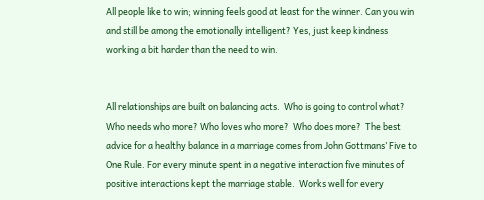All people like to win; winning feels good at least for the winner. Can you win and still be among the emotionally intelligent? Yes, just keep kindness working a bit harder than the need to win.


All relationships are built on balancing acts.  Who is going to control what?  Who needs who more? Who loves who more?  Who does more?  The best advice for a healthy balance in a marriage comes from John Gottmans’ Five to One Rule. For every minute spent in a negative interaction five minutes of positive interactions kept the marriage stable.  Works well for every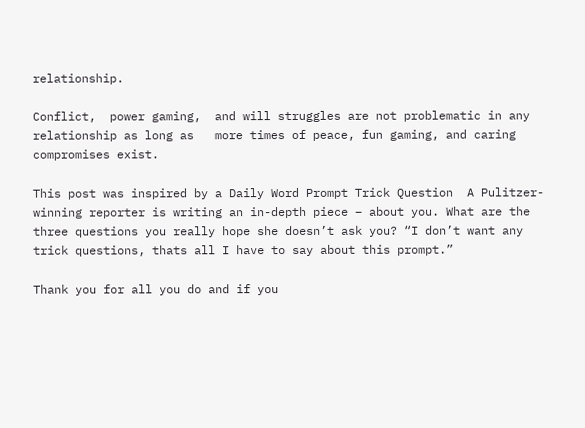relationship.

Conflict,  power gaming,  and will struggles are not problematic in any relationship as long as   more times of peace, fun gaming, and caring compromises exist.

This post was inspired by a Daily Word Prompt Trick Question  A Pulitzer-winning reporter is writing an in-depth piece – about you. What are the three questions you really hope she doesn’t ask you? “I don’t want any trick questions, thats all I have to say about this prompt.”

Thank you for all you do and if you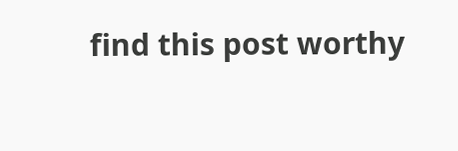find this post worthy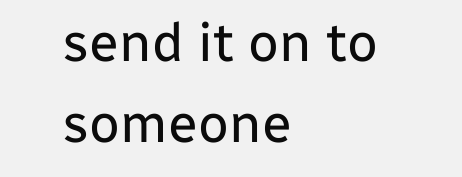send it on to someone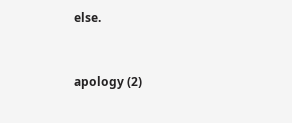else.



apology (2)